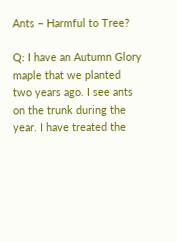Ants – Harmful to Tree?

Q: I have an Autumn Glory maple that we planted two years ago. I see ants on the trunk during the year. I have treated the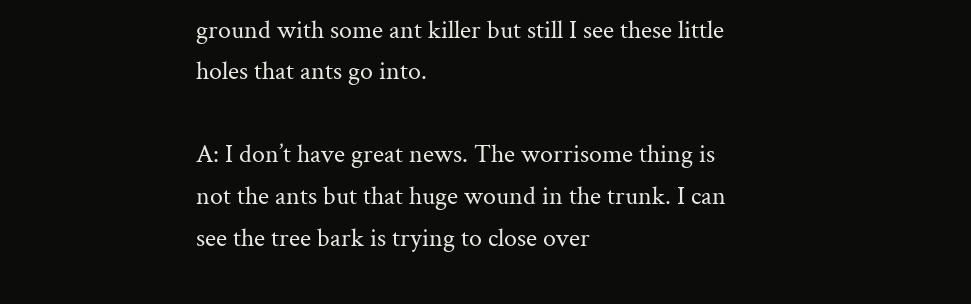ground with some ant killer but still I see these little holes that ants go into.

A: I don’t have great news. The worrisome thing is not the ants but that huge wound in the trunk. I can see the tree bark is trying to close over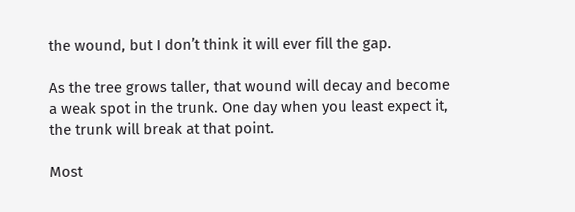the wound, but I don’t think it will ever fill the gap.

As the tree grows taller, that wound will decay and become a weak spot in the trunk. One day when you least expect it, the trunk will break at that point.

Most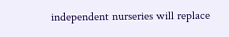independent nurseries will replace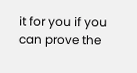it for you if you can prove the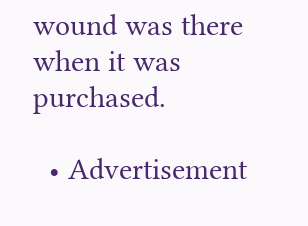wound was there when it was purchased.

  • Advertisement